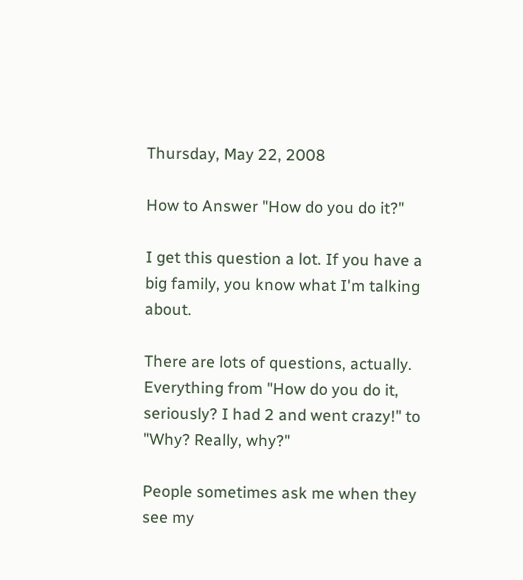Thursday, May 22, 2008

How to Answer "How do you do it?"

I get this question a lot. If you have a big family, you know what I'm talking about.

There are lots of questions, actually. Everything from "How do you do it, seriously? I had 2 and went crazy!" to "Why? Really, why?"

People sometimes ask me when they see my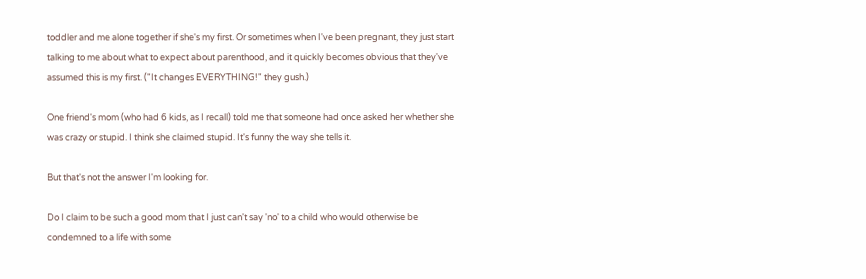toddler and me alone together if she's my first. Or sometimes when I've been pregnant, they just start talking to me about what to expect about parenthood, and it quickly becomes obvious that they've assumed this is my first. ("It changes EVERYTHING!" they gush.)

One friend's mom (who had 6 kids, as I recall) told me that someone had once asked her whether she was crazy or stupid. I think she claimed stupid. It's funny the way she tells it.

But that's not the answer I'm looking for.

Do I claim to be such a good mom that I just can't say 'no' to a child who would otherwise be condemned to a life with some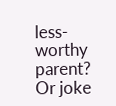less-worthy parent? Or joke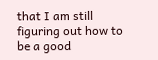that I am still figuring out how to be a good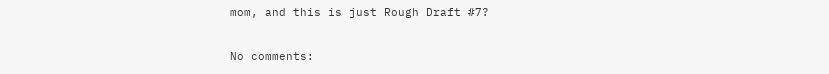mom, and this is just Rough Draft #7?

No comments: